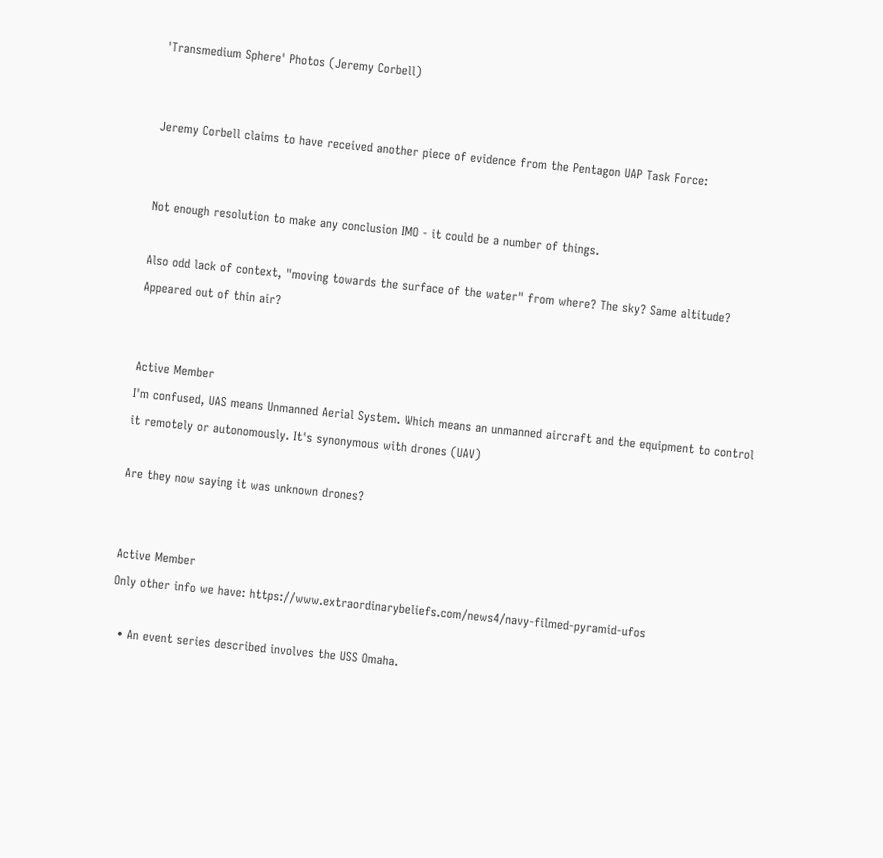'Transmedium Sphere' Photos (Jeremy Corbell)


Jeremy Corbell claims to have received another piece of evidence from the Pentagon UAP Task Force:


Not enough resolution to make any conclusion IMO - it could be a number of things.

Also odd lack of context, "moving towards the surface of the water" from where? The sky? Same altitude? Appeared out of thin air?


Active Member
I'm confused, UAS means Unmanned Aerial System. Which means an unmanned aircraft and the equipment to control it remotely or autonomously. It's synonymous with drones (UAV)

Are they now saying it was unknown drones?


Active Member
Only other info we have: https://www.extraordinarybeliefs.com/news4/navy-filmed-pyramid-ufos

  • An event series described involves the USS Omaha.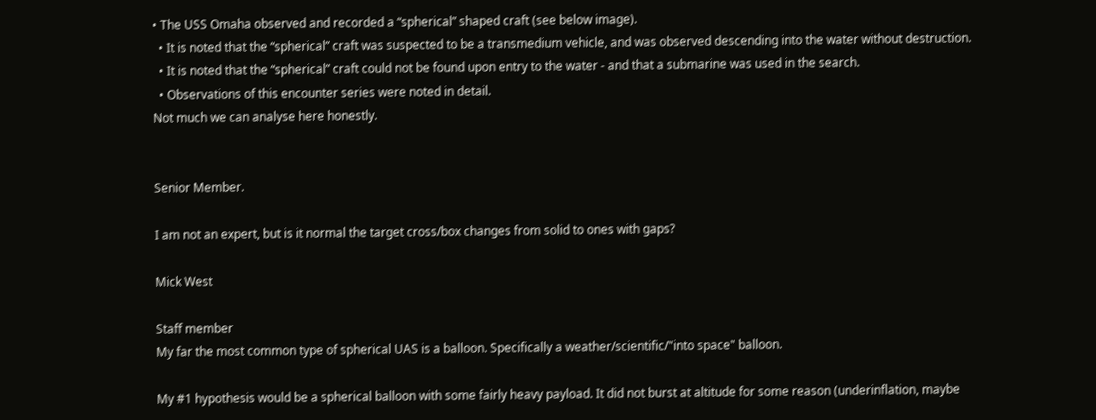• The USS Omaha observed and recorded a “spherical” shaped craft (see below image).
  • It is noted that the “spherical” craft was suspected to be a transmedium vehicle, and was observed descending into the water without destruction.
  • It is noted that the “spherical” craft could not be found upon entry to the water - and that a submarine was used in the search.
  • Observations of this encounter series were noted in detail.
Not much we can analyse here honestly.


Senior Member.

I am not an expert, but is it normal the target cross/box changes from solid to ones with gaps?

Mick West

Staff member
My far the most common type of spherical UAS is a balloon. Specifically a weather/scientific/"into space" balloon.

My #1 hypothesis would be a spherical balloon with some fairly heavy payload. It did not burst at altitude for some reason (underinflation, maybe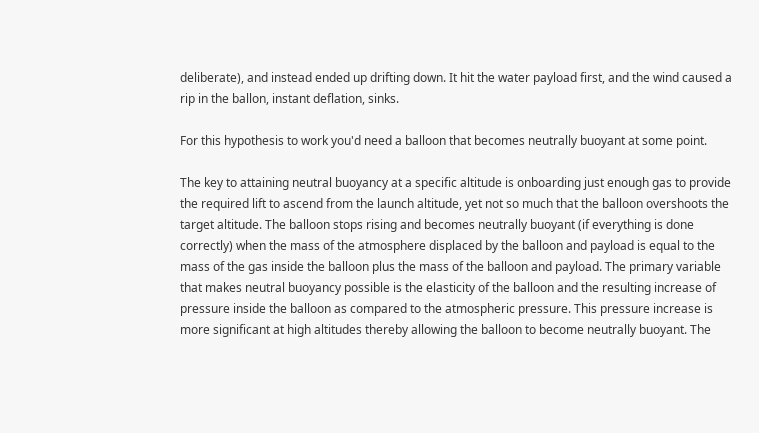deliberate), and instead ended up drifting down. It hit the water payload first, and the wind caused a rip in the ballon, instant deflation, sinks.

For this hypothesis to work you'd need a balloon that becomes neutrally buoyant at some point.

The key to attaining neutral buoyancy at a specific altitude is onboarding just enough gas to provide the required lift to ascend from the launch altitude, yet not so much that the balloon overshoots the target altitude. The balloon stops rising and becomes neutrally buoyant (if everything is done correctly) when the mass of the atmosphere displaced by the balloon and payload is equal to the mass of the gas inside the balloon plus the mass of the balloon and payload. The primary variable that makes neutral buoyancy possible is the elasticity of the balloon and the resulting increase of pressure inside the balloon as compared to the atmospheric pressure. This pressure increase is more significant at high altitudes thereby allowing the balloon to become neutrally buoyant. The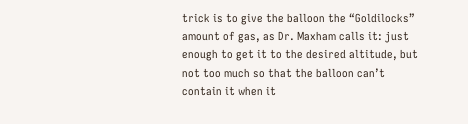trick is to give the balloon the “Goldilocks” amount of gas, as Dr. Maxham calls it: just enough to get it to the desired altitude, but not too much so that the balloon can’t contain it when it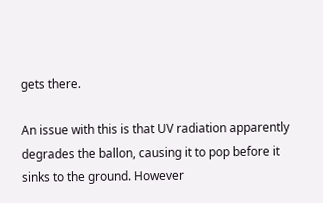gets there.

An issue with this is that UV radiation apparently degrades the ballon, causing it to pop before it sinks to the ground. However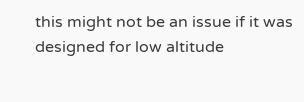this might not be an issue if it was designed for low altitude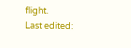flight.
Last edited: